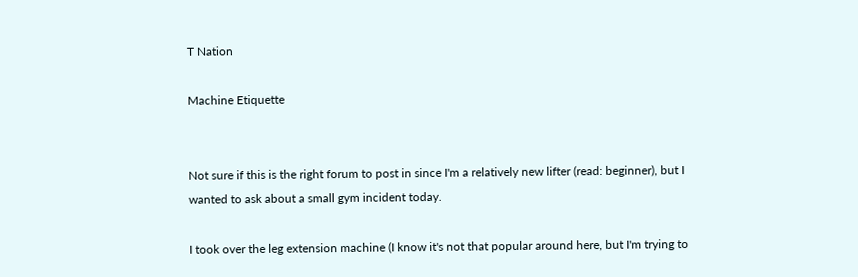T Nation

Machine Etiquette


Not sure if this is the right forum to post in since I'm a relatively new lifter (read: beginner), but I wanted to ask about a small gym incident today.

I took over the leg extension machine (I know it's not that popular around here, but I'm trying to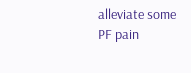alleviate some PF pain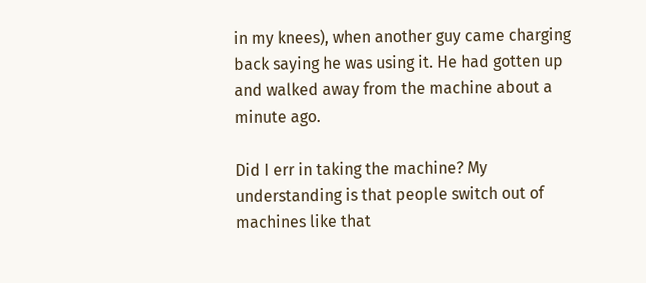in my knees), when another guy came charging back saying he was using it. He had gotten up and walked away from the machine about a minute ago.

Did I err in taking the machine? My understanding is that people switch out of machines like that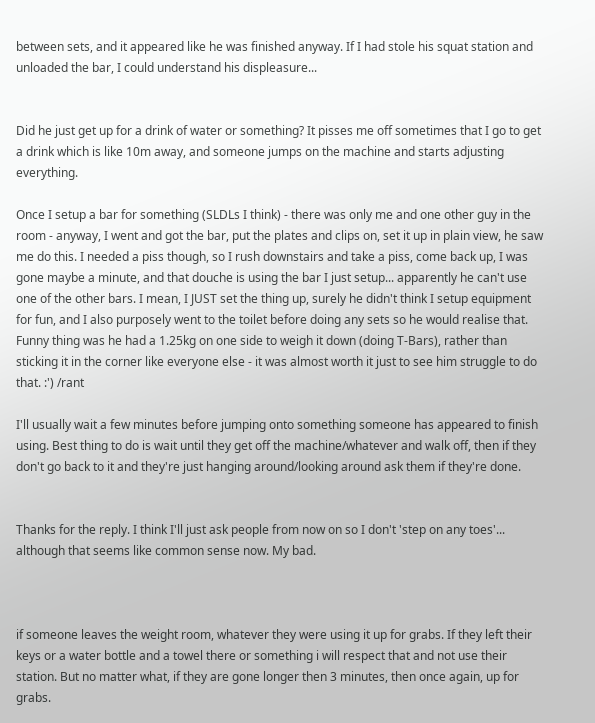between sets, and it appeared like he was finished anyway. If I had stole his squat station and unloaded the bar, I could understand his displeasure...


Did he just get up for a drink of water or something? It pisses me off sometimes that I go to get a drink which is like 10m away, and someone jumps on the machine and starts adjusting everything.

Once I setup a bar for something (SLDLs I think) - there was only me and one other guy in the room - anyway, I went and got the bar, put the plates and clips on, set it up in plain view, he saw me do this. I needed a piss though, so I rush downstairs and take a piss, come back up, I was gone maybe a minute, and that douche is using the bar I just setup... apparently he can't use one of the other bars. I mean, I JUST set the thing up, surely he didn't think I setup equipment for fun, and I also purposely went to the toilet before doing any sets so he would realise that. Funny thing was he had a 1.25kg on one side to weigh it down (doing T-Bars), rather than sticking it in the corner like everyone else - it was almost worth it just to see him struggle to do that. :') /rant

I'll usually wait a few minutes before jumping onto something someone has appeared to finish using. Best thing to do is wait until they get off the machine/whatever and walk off, then if they don't go back to it and they're just hanging around/looking around ask them if they're done.


Thanks for the reply. I think I'll just ask people from now on so I don't 'step on any toes'... although that seems like common sense now. My bad.



if someone leaves the weight room, whatever they were using it up for grabs. If they left their keys or a water bottle and a towel there or something i will respect that and not use their station. But no matter what, if they are gone longer then 3 minutes, then once again, up for grabs.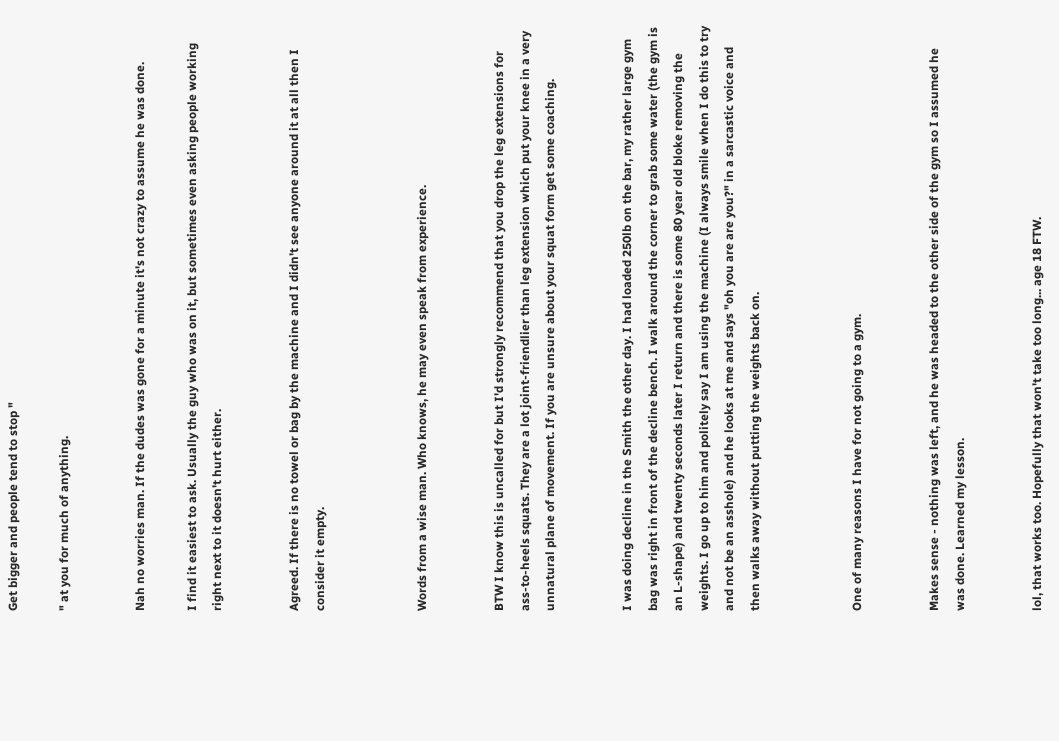Get bigger and people tend to stop "

" at you for much of anything.


Nah no worries man. If the dudes was gone for a minute it's not crazy to assume he was done.

I find it easiest to ask. Usually the guy who was on it, but sometimes even asking people working right next to it doesn't hurt either.


Agreed. If there is no towel or bag by the machine and I didn't see anyone around it at all then I consider it empty.



Words from a wise man. Who knows, he may even speak from experience.


BTW I know this is uncalled for but I'd strongly recommend that you drop the leg extensions for ass-to-heels squats. They are a lot joint-friendlier than leg extension which put your knee in a very unnatural plane of movement. If you are unsure about your squat form get some coaching.


I was doing decline in the Smith the other day. I had loaded 250lb on the bar, my rather large gym bag was right in front of the decline bench. I walk around the corner to grab some water (the gym is an L-shape) and twenty seconds later I return and there is some 80 year old bloke removing the weights. I go up to him and politely say I am using the machine (I always smile when I do this to try and not be an asshole) and he looks at me and says "oh you are are you?" in a sarcastic voice and then walks away without putting the weights back on.



One of many reasons I have for not going to a gym.


Makes sense - nothing was left, and he was headed to the other side of the gym so I assumed he was done. Learned my lesson.


lol, that works too. Hopefully that won't take too long... age 18 FTW.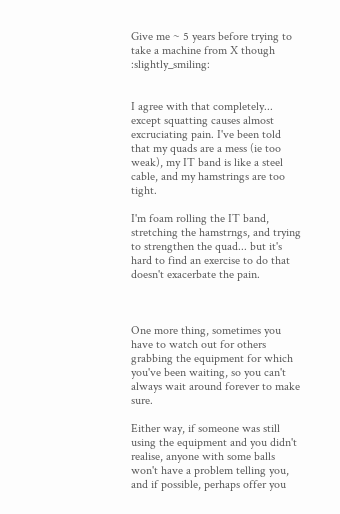Give me ~ 5 years before trying to take a machine from X though :slightly_smiling:


I agree with that completely... except squatting causes almost excruciating pain. I've been told that my quads are a mess (ie too weak), my IT band is like a steel cable, and my hamstrings are too tight.

I'm foam rolling the IT band, stretching the hamstrngs, and trying to strengthen the quad... but it's hard to find an exercise to do that doesn't exacerbate the pain.



One more thing, sometimes you have to watch out for others grabbing the equipment for which you've been waiting, so you can't always wait around forever to make sure.

Either way, if someone was still using the equipment and you didn't realise, anyone with some balls won't have a problem telling you, and if possible, perhaps offer you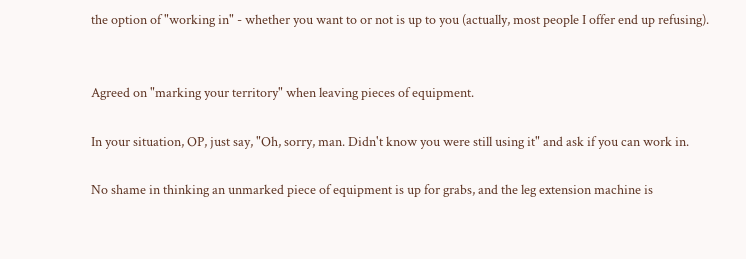the option of "working in" - whether you want to or not is up to you (actually, most people I offer end up refusing).


Agreed on "marking your territory" when leaving pieces of equipment.

In your situation, OP, just say, "Oh, sorry, man. Didn't know you were still using it" and ask if you can work in.

No shame in thinking an unmarked piece of equipment is up for grabs, and the leg extension machine is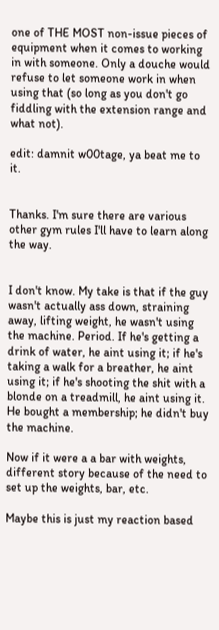one of THE MOST non-issue pieces of equipment when it comes to working in with someone. Only a douche would refuse to let someone work in when using that (so long as you don't go fiddling with the extension range and what not).

edit: damnit w00tage, ya beat me to it.


Thanks. I'm sure there are various other gym rules I'll have to learn along the way.


I don't know. My take is that if the guy wasn't actually ass down, straining away, lifting weight, he wasn't using the machine. Period. If he's getting a drink of water, he aint using it; if he's taking a walk for a breather, he aint using it; if he's shooting the shit with a blonde on a treadmill, he aint using it. He bought a membership; he didn't buy the machine.

Now if it were a a bar with weights, different story because of the need to set up the weights, bar, etc.

Maybe this is just my reaction based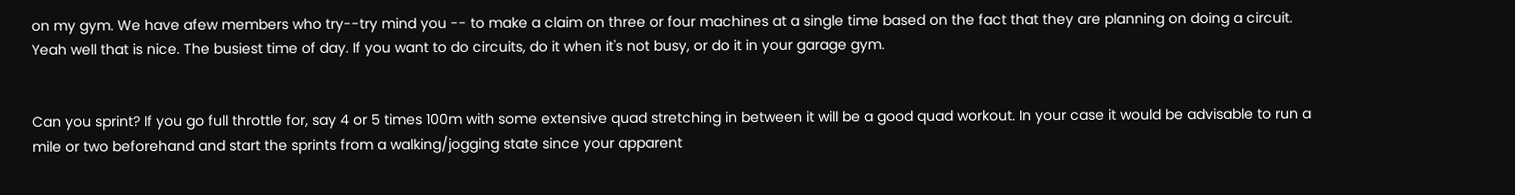on my gym. We have afew members who try--try mind you -- to make a claim on three or four machines at a single time based on the fact that they are planning on doing a circuit. Yeah well that is nice. The busiest time of day. If you want to do circuits, do it when it's not busy, or do it in your garage gym.


Can you sprint? If you go full throttle for, say 4 or 5 times 100m with some extensive quad stretching in between it will be a good quad workout. In your case it would be advisable to run a mile or two beforehand and start the sprints from a walking/jogging state since your apparent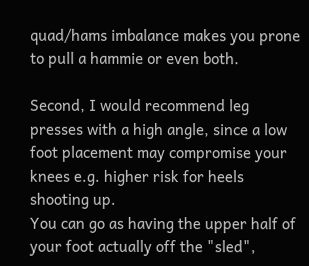quad/hams imbalance makes you prone to pull a hammie or even both.

Second, I would recommend leg presses with a high angle, since a low foot placement may compromise your knees e.g. higher risk for heels shooting up.
You can go as having the upper half of your foot actually off the "sled",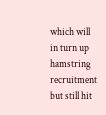which will in turn up hamstring recruitment but still hit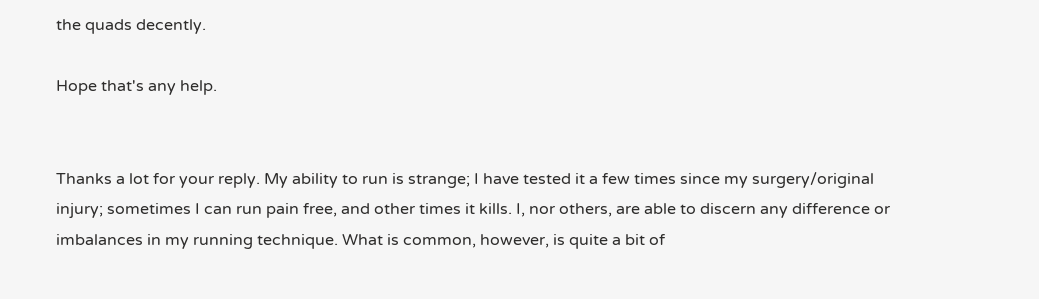the quads decently.

Hope that's any help.


Thanks a lot for your reply. My ability to run is strange; I have tested it a few times since my surgery/original injury; sometimes I can run pain free, and other times it kills. I, nor others, are able to discern any difference or imbalances in my running technique. What is common, however, is quite a bit of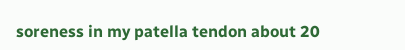soreness in my patella tendon about 20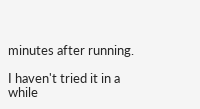minutes after running.

I haven't tried it in a while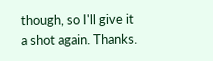though, so I'll give it a shot again. Thanks.